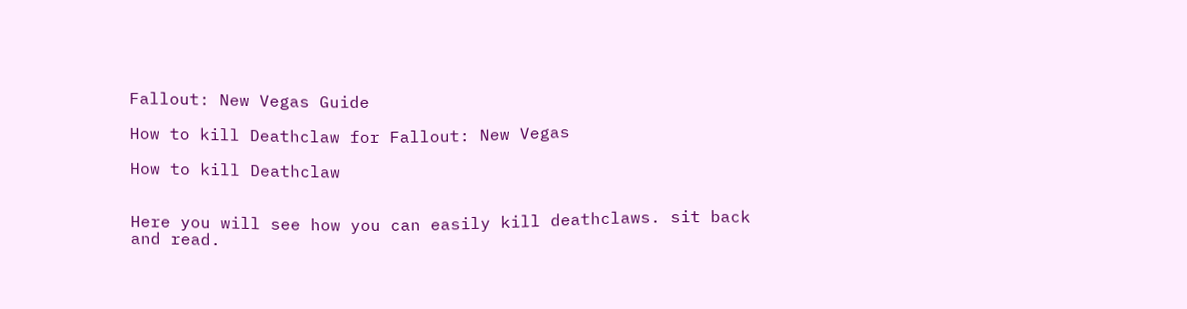Fallout: New Vegas Guide

How to kill Deathclaw for Fallout: New Vegas

How to kill Deathclaw


Here you will see how you can easily kill deathclaws. sit back and read.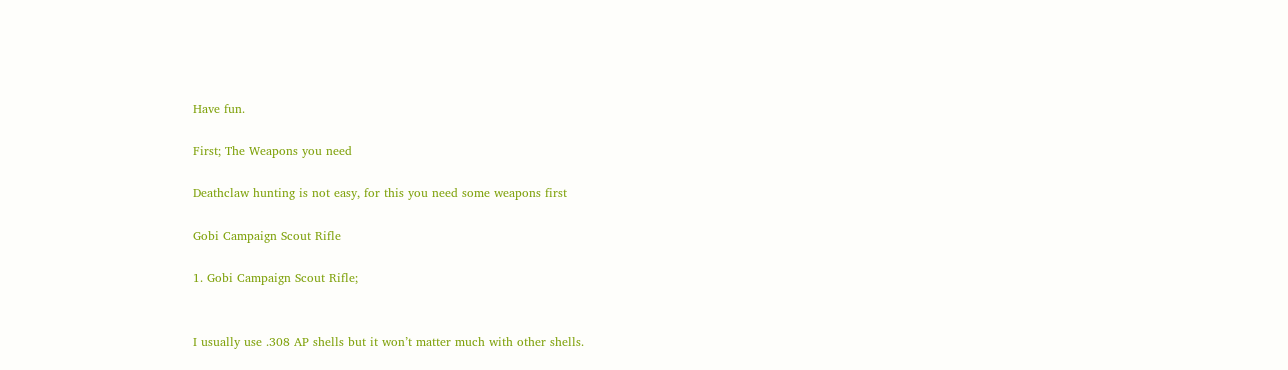Have fun.

First; The Weapons you need

Deathclaw hunting is not easy, for this you need some weapons first

Gobi Campaign Scout Rifle

1. Gobi Campaign Scout Rifle;


I usually use .308 AP shells but it won’t matter much with other shells.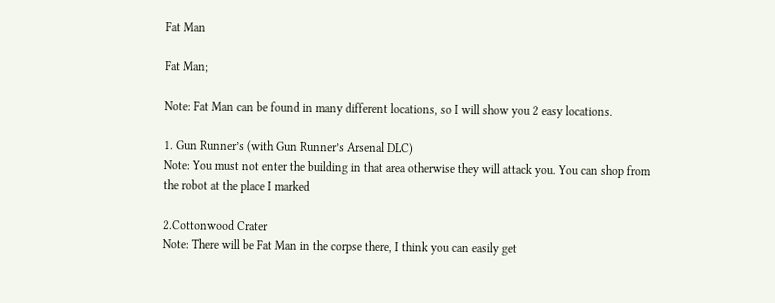Fat Man

Fat Man;

Note: Fat Man can be found in many different locations, so I will show you 2 easy locations.

1. Gun Runner’s (with Gun Runner’s Arsenal DLC)
Note: You must not enter the building in that area otherwise they will attack you. You can shop from the robot at the place I marked

2.Cottonwood Crater
Note: There will be Fat Man in the corpse there, I think you can easily get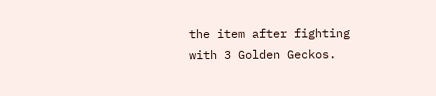the item after fighting with 3 Golden Geckos.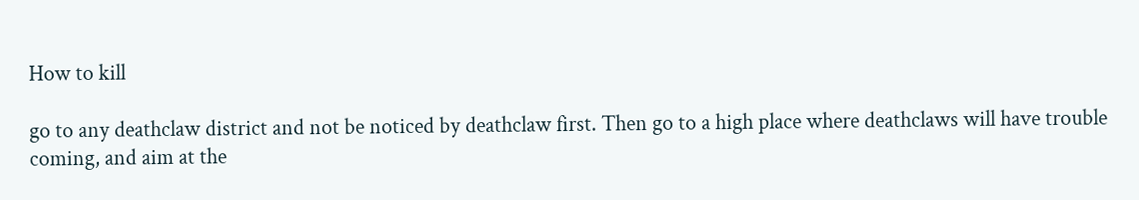How to kill

go to any deathclaw district and not be noticed by deathclaw first. Then go to a high place where deathclaws will have trouble coming, and aim at the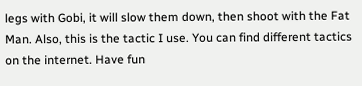legs with Gobi, it will slow them down, then shoot with the Fat Man. Also, this is the tactic I use. You can find different tactics on the internet. Have fun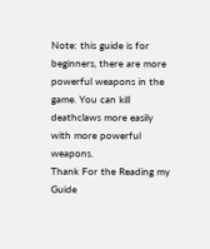Note: this guide is for beginners, there are more powerful weapons in the game. You can kill deathclaws more easily with more powerful weapons.
Thank For the Reading my Guide